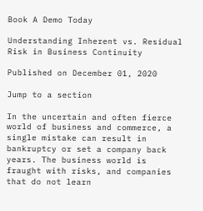Book A Demo Today

Understanding Inherent vs. Residual Risk in Business Continuity

Published on December 01, 2020

Jump to a section

In the uncertain and often fierce world of business and commerce, a single mistake can result in bankruptcy or set a company back years. The business world is fraught with risks, and companies that do not learn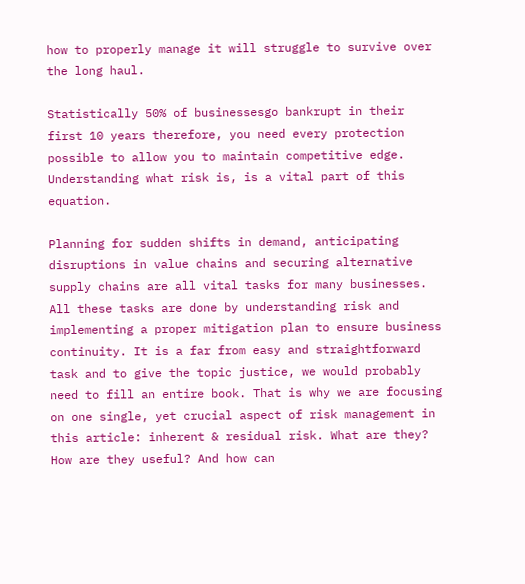how to properly manage it will struggle to survive over the long haul.

Statistically 50% of businessesgo bankrupt in their first 10 years therefore, you need every protection possible to allow you to maintain competitive edge. Understanding what risk is, is a vital part of this equation.

Planning for sudden shifts in demand, anticipating disruptions in value chains and securing alternative supply chains are all vital tasks for many businesses. All these tasks are done by understanding risk and implementing a proper mitigation plan to ensure business continuity. It is a far from easy and straightforward task and to give the topic justice, we would probably need to fill an entire book. That is why we are focusing on one single, yet crucial aspect of risk management in this article: inherent & residual risk. What are they? How are they useful? And how can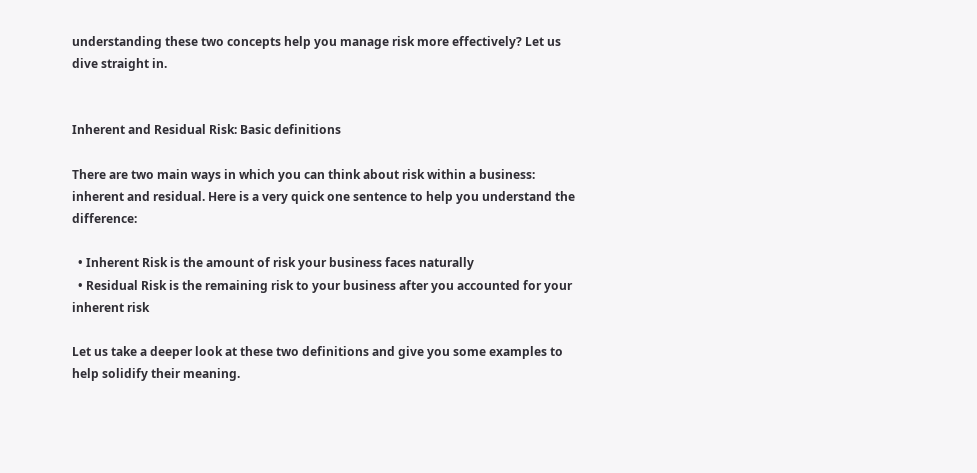understanding these two concepts help you manage risk more effectively? Let us dive straight in.


Inherent and Residual Risk: Basic definitions

There are two main ways in which you can think about risk within a business: inherent and residual. Here is a very quick one sentence to help you understand the difference:

  • Inherent Risk is the amount of risk your business faces naturally
  • Residual Risk is the remaining risk to your business after you accounted for your inherent risk

Let us take a deeper look at these two definitions and give you some examples to help solidify their meaning.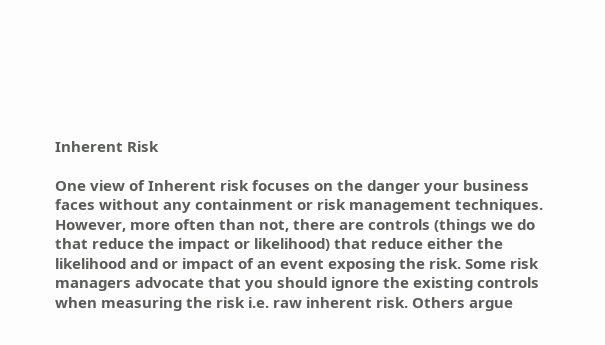Inherent Risk

One view of Inherent risk focuses on the danger your business faces without any containment or risk management techniques. However, more often than not, there are controls (things we do that reduce the impact or likelihood) that reduce either the likelihood and or impact of an event exposing the risk. Some risk managers advocate that you should ignore the existing controls when measuring the risk i.e. raw inherent risk. Others argue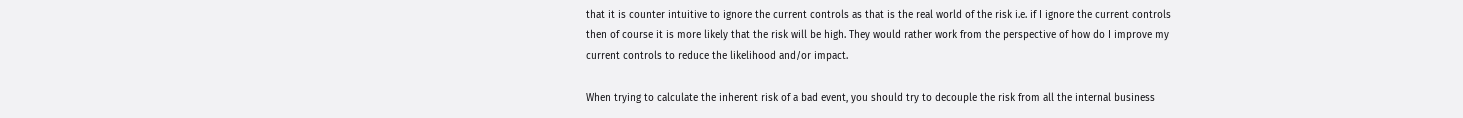that it is counter intuitive to ignore the current controls as that is the real world of the risk i.e. if I ignore the current controls then of course it is more likely that the risk will be high. They would rather work from the perspective of how do I improve my current controls to reduce the likelihood and/or impact.

When trying to calculate the inherent risk of a bad event, you should try to decouple the risk from all the internal business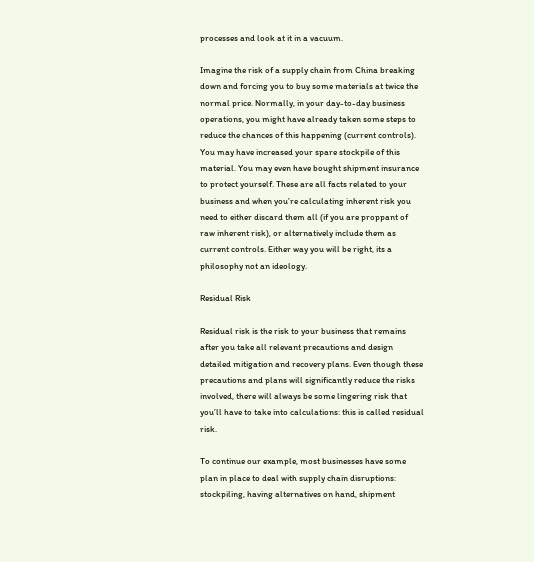processes and look at it in a vacuum.

Imagine the risk of a supply chain from China breaking down and forcing you to buy some materials at twice the normal price. Normally, in your day-to-day business operations, you might have already taken some steps to reduce the chances of this happening (current controls). You may have increased your spare stockpile of this material. You may even have bought shipment insurance to protect yourself. These are all facts related to your business and when you’re calculating inherent risk you need to either discard them all (if you are proppant of raw inherent risk), or alternatively include them as current controls. Either way you will be right, its a philosophy not an ideology.

Residual Risk

Residual risk is the risk to your business that remains after you take all relevant precautions and design detailed mitigation and recovery plans. Even though these precautions and plans will significantly reduce the risks involved, there will always be some lingering risk that you’ll have to take into calculations: this is called residual risk.

To continue our example, most businesses have some plan in place to deal with supply chain disruptions: stockpiling, having alternatives on hand, shipment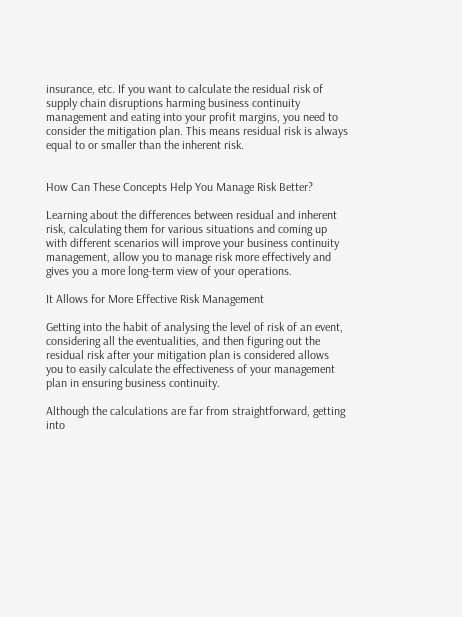insurance, etc. If you want to calculate the residual risk of supply chain disruptions harming business continuity management and eating into your profit margins, you need to consider the mitigation plan. This means residual risk is always equal to or smaller than the inherent risk.


How Can These Concepts Help You Manage Risk Better?

Learning about the differences between residual and inherent risk, calculating them for various situations and coming up with different scenarios will improve your business continuity management, allow you to manage risk more effectively and gives you a more long-term view of your operations.

It Allows for More Effective Risk Management

Getting into the habit of analysing the level of risk of an event, considering all the eventualities, and then figuring out the residual risk after your mitigation plan is considered allows you to easily calculate the effectiveness of your management plan in ensuring business continuity.

Although the calculations are far from straightforward, getting into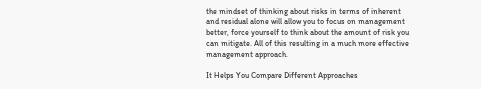the mindset of thinking about risks in terms of inherent and residual alone will allow you to focus on management better, force yourself to think about the amount of risk you can mitigate. All of this resulting in a much more effective management approach.

It Helps You Compare Different Approaches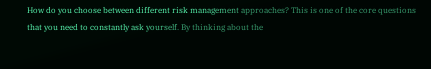How do you choose between different risk management approaches? This is one of the core questions that you need to constantly ask yourself. By thinking about the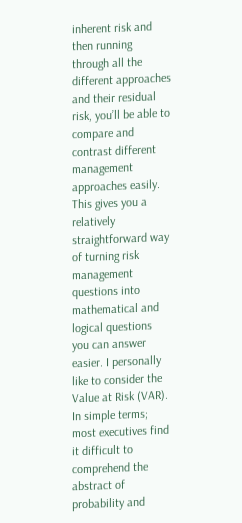inherent risk and then running through all the different approaches and their residual risk, you’ll be able to compare and contrast different management approaches easily. This gives you a relatively straightforward way of turning risk management questions into mathematical and logical questions you can answer easier. I personally like to consider the Value at Risk (VAR). In simple terms; most executives find it difficult to comprehend the abstract of probability and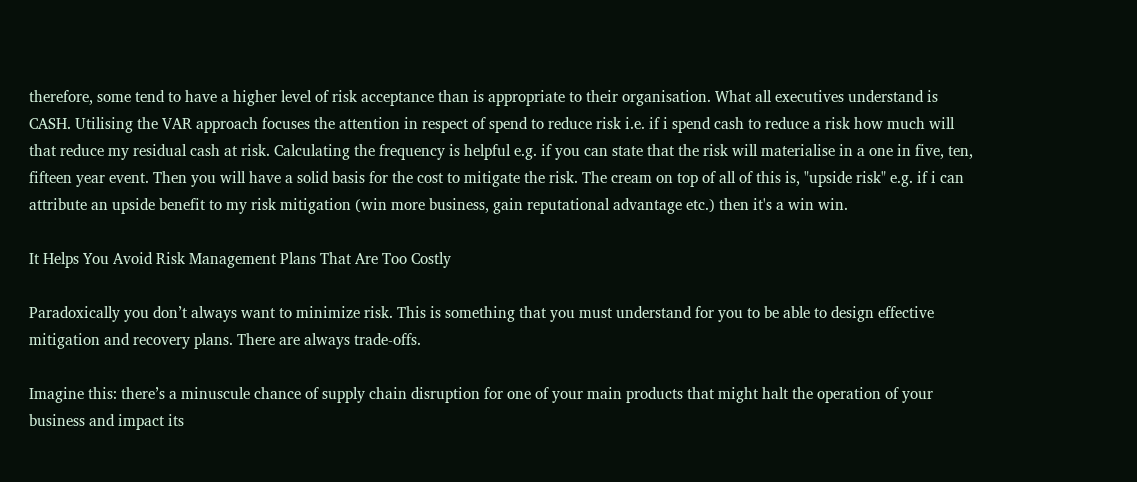therefore, some tend to have a higher level of risk acceptance than is appropriate to their organisation. What all executives understand is CASH. Utilising the VAR approach focuses the attention in respect of spend to reduce risk i.e. if i spend cash to reduce a risk how much will that reduce my residual cash at risk. Calculating the frequency is helpful e.g. if you can state that the risk will materialise in a one in five, ten, fifteen year event. Then you will have a solid basis for the cost to mitigate the risk. The cream on top of all of this is, "upside risk" e.g. if i can attribute an upside benefit to my risk mitigation (win more business, gain reputational advantage etc.) then it's a win win.

It Helps You Avoid Risk Management Plans That Are Too Costly

Paradoxically you don’t always want to minimize risk. This is something that you must understand for you to be able to design effective mitigation and recovery plans. There are always trade-offs.

Imagine this: there’s a minuscule chance of supply chain disruption for one of your main products that might halt the operation of your business and impact its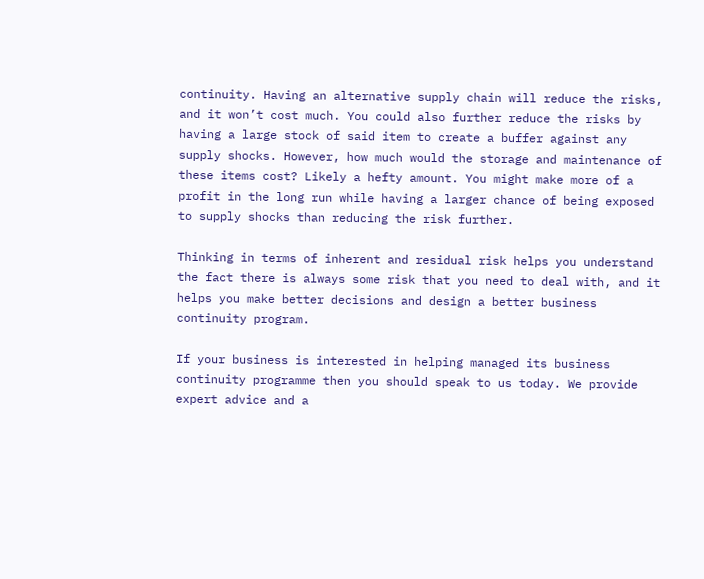continuity. Having an alternative supply chain will reduce the risks, and it won’t cost much. You could also further reduce the risks by having a large stock of said item to create a buffer against any supply shocks. However, how much would the storage and maintenance of these items cost? Likely a hefty amount. You might make more of a profit in the long run while having a larger chance of being exposed to supply shocks than reducing the risk further.

Thinking in terms of inherent and residual risk helps you understand the fact there is always some risk that you need to deal with, and it helps you make better decisions and design a better business continuity program.

If your business is interested in helping managed its business continuity programme then you should speak to us today. We provide expert advice and a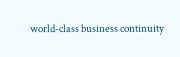world-class business continuity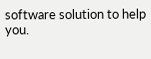software solution to help you.